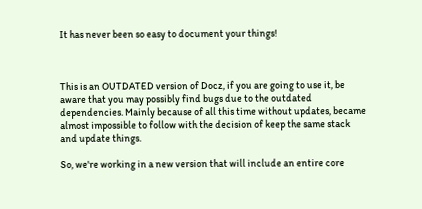It has never been so easy to document your things!



This is an OUTDATED version of Docz, if you are going to use it, be aware that you may possibly find bugs due to the outdated dependencies. Mainly because of all this time without updates, became almost impossible to follow with the decision of keep the same stack and update things.

So, we're working in a new version that will include an entire core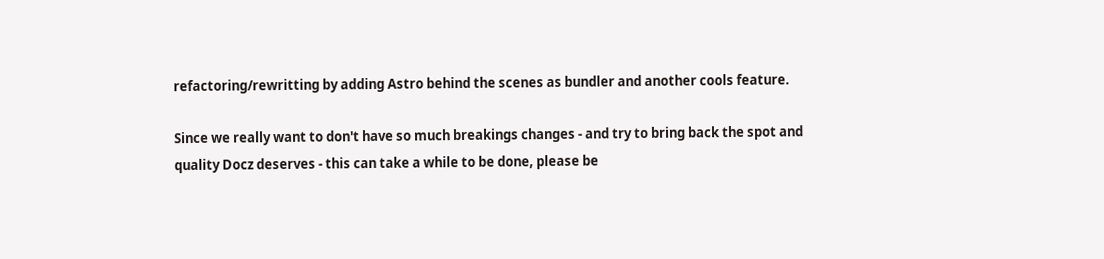refactoring/rewritting by adding Astro behind the scenes as bundler and another cools feature.

Since we really want to don't have so much breakings changes - and try to bring back the spot and quality Docz deserves - this can take a while to be done, please be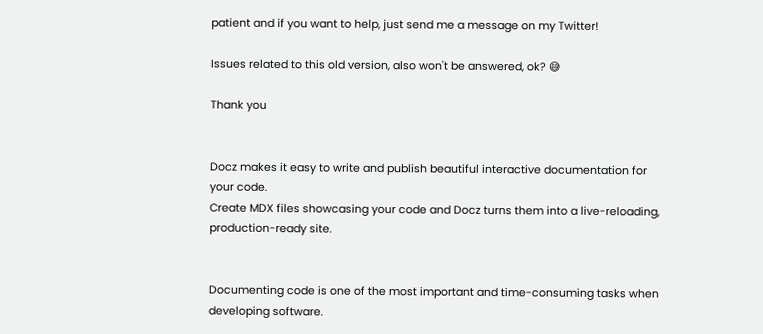patient and if you want to help, just send me a message on my Twitter!

Issues related to this old version, also won't be answered, ok? 😅

Thank you


Docz makes it easy to write and publish beautiful interactive documentation for your code.
Create MDX files showcasing your code and Docz turns them into a live-reloading, production-ready site.


Documenting code is one of the most important and time-consuming tasks when developing software.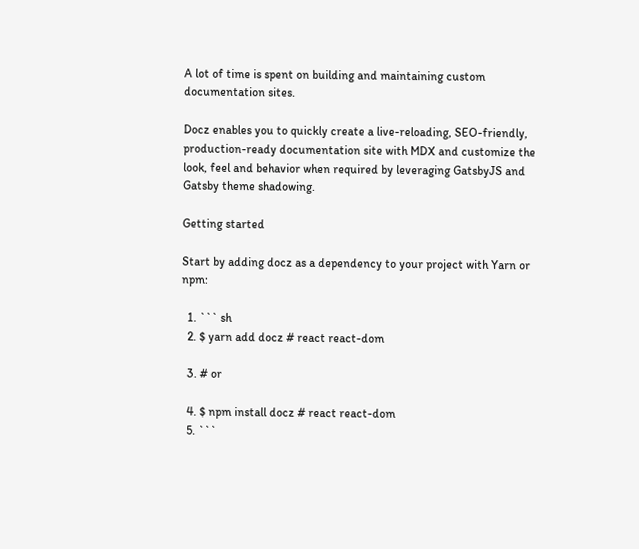A lot of time is spent on building and maintaining custom documentation sites.

Docz enables you to quickly create a live-reloading, SEO-friendly, production-ready documentation site with MDX and customize the look, feel and behavior when required by leveraging GatsbyJS and Gatsby theme shadowing.

Getting started

Start by adding docz as a dependency to your project with Yarn or npm:

  1. ``` sh
  2. $ yarn add docz # react react-dom

  3. # or

  4. $ npm install docz # react react-dom
  5. ```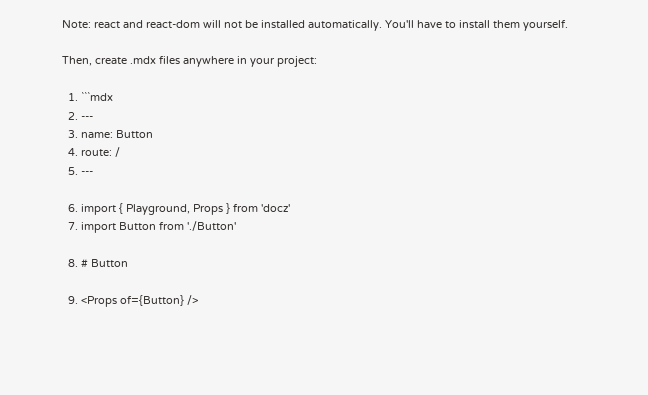Note: react and react-dom will not be installed automatically. You'll have to install them yourself.

Then, create .mdx files anywhere in your project:

  1. ```mdx
  2. ---
  3. name: Button
  4. route: /
  5. ---

  6. import { Playground, Props } from 'docz'
  7. import Button from './Button'

  8. # Button

  9. <Props of={Button} />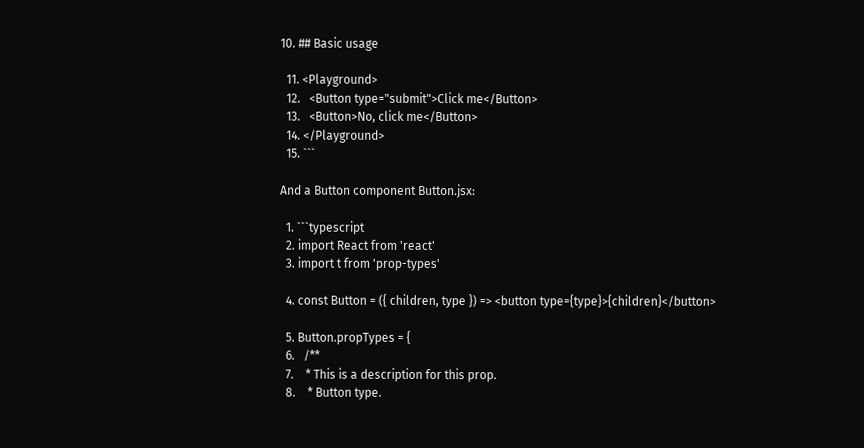10. ## Basic usage

  11. <Playground>
  12.   <Button type="submit">Click me</Button>
  13.   <Button>No, click me</Button>
  14. </Playground>
  15. ```

And a Button component Button.jsx:

  1. ```typescript
  2. import React from 'react'
  3. import t from 'prop-types'

  4. const Button = ({ children, type }) => <button type={type}>{children}</button>

  5. Button.propTypes = {
  6.   /**
  7.    * This is a description for this prop.
  8.    * Button type.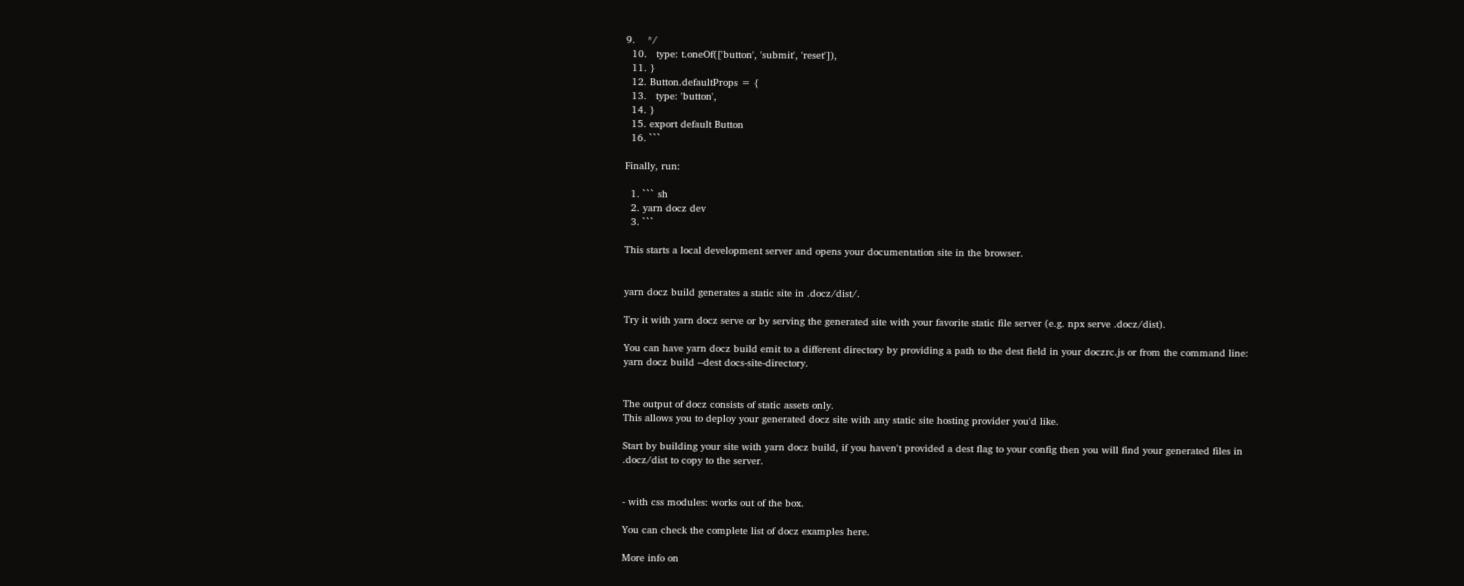9.    */
  10.   type: t.oneOf(['button', 'submit', 'reset']),
  11. }
  12. Button.defaultProps = {
  13.   type: 'button',
  14. }
  15. export default Button
  16. ```

Finally, run:

  1. ``` sh
  2. yarn docz dev
  3. ```

This starts a local development server and opens your documentation site in the browser.


yarn docz build generates a static site in .docz/dist/.

Try it with yarn docz serve or by serving the generated site with your favorite static file server (e.g. npx serve .docz/dist).

You can have yarn docz build emit to a different directory by providing a path to the dest field in your doczrc.js or from the command line: yarn docz build --dest docs-site-directory.


The output of docz consists of static assets only.
This allows you to deploy your generated docz site with any static site hosting provider you'd like.

Start by building your site with yarn docz build, if you haven't provided a dest flag to your config then you will find your generated files in .docz/dist to copy to the server.


- with css modules: works out of the box.

You can check the complete list of docz examples here.

More info on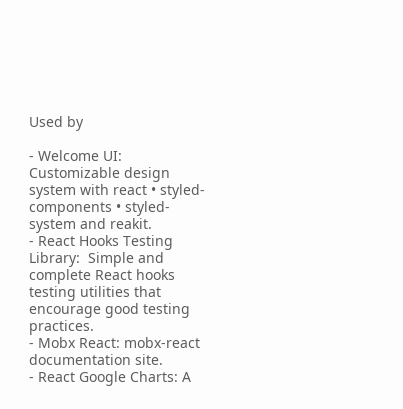Used by

- Welcome UI: Customizable design system with react • styled-components • styled-system and reakit.
- React Hooks Testing Library:  Simple and complete React hooks testing utilities that encourage good testing practices.
- Mobx React: mobx-react documentation site.
- React Google Charts: A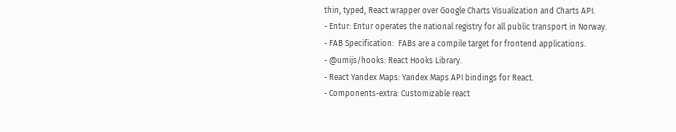thin, typed, React wrapper over Google Charts Visualization and Charts API.
- Entur: Entur operates the national registry for all public transport in Norway.
- FAB Specification:  FABs are a compile target for frontend applications.
- @umijs/hooks: React Hooks Library.
- React Yandex Maps: Yandex Maps API bindings for React.
- Components-extra: Customizable react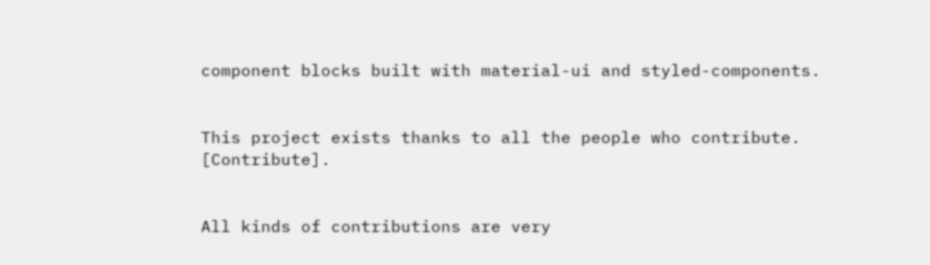component blocks built with material-ui and styled-components.


This project exists thanks to all the people who contribute. [Contribute].


All kinds of contributions are very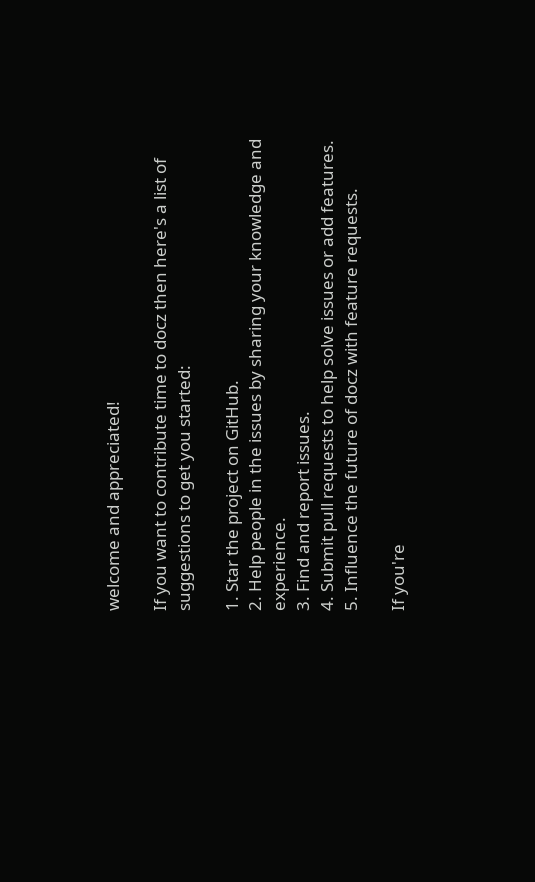welcome and appreciated!

If you want to contribute time to docz then here's a list of suggestions to get you started:

1. Star the project on GitHub.
2. Help people in the issues by sharing your knowledge and experience.
3. Find and report issues.
4. Submit pull requests to help solve issues or add features.
5. Influence the future of docz with feature requests.

If you're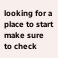looking for a place to start make sure to check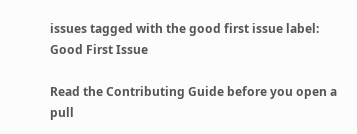issues tagged with the good first issue label:
Good First Issue

Read the Contributing Guide before you open a pull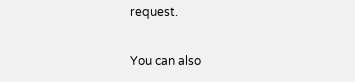request.

You can also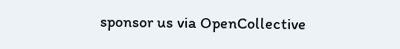sponsor us via OpenCollective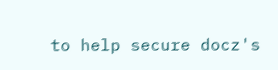to help secure docz's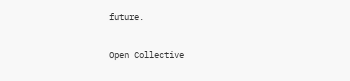future.

Open Collective